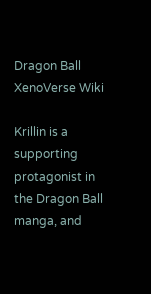Dragon Ball XenoVerse Wiki

Krillin is a supporting protagonist in the Dragon Ball manga, and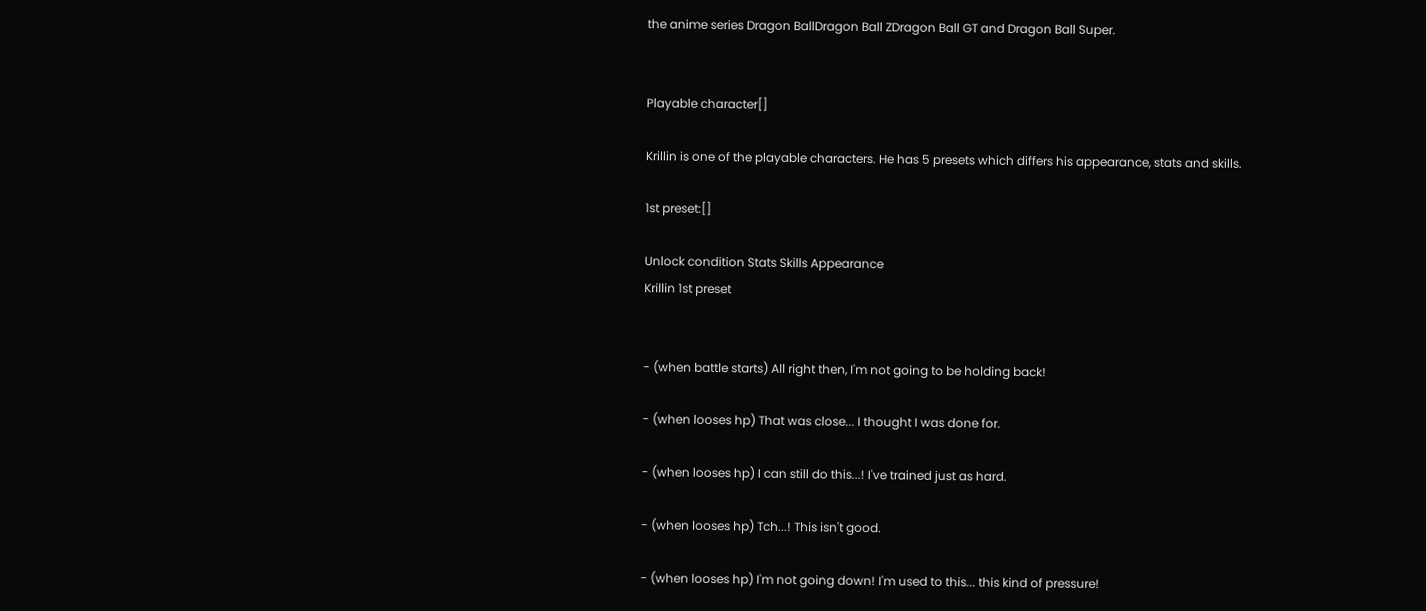the anime series Dragon BallDragon Ball ZDragon Ball GT and Dragon Ball Super.


Playable character[]

Krillin is one of the playable characters. He has 5 presets which differs his appearance, stats and skills.

1st preset:[]

Unlock condition Stats Skills Appearance
Krillin 1st preset


- (when battle starts) All right then, I'm not going to be holding back!

- (when looses hp) That was close... I thought I was done for.

- (when looses hp) I can still do this...! I've trained just as hard.

- (when looses hp) Tch...! This isn't good.

- (when looses hp) I'm not going down! I'm used to this... this kind of pressure!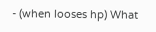- (when looses hp) What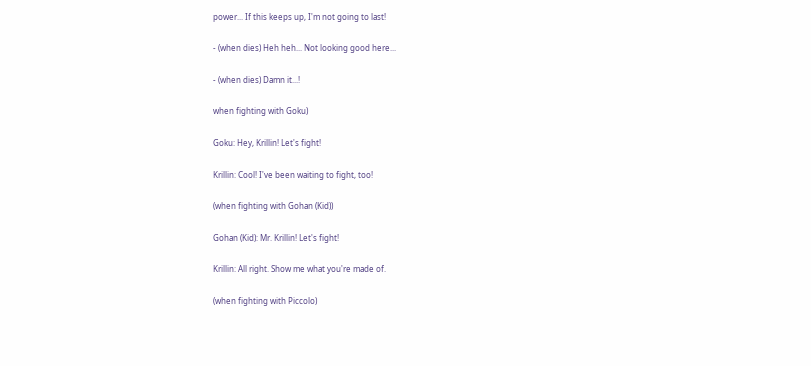power... If this keeps up, I'm not going to last!

- (when dies) Heh heh... Not looking good here...

- (when dies) Damn it...!

when fighting with Goku)

Goku: Hey, Krillin! Let's fight!

Krillin: Cool! I've been waiting to fight, too!

(when fighting with Gohan (Kid))

Gohan (Kid): Mr. Krillin! Let's fight!

Krillin: All right. Show me what you're made of.

(when fighting with Piccolo)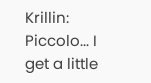Krillin: Piccolo... I get a little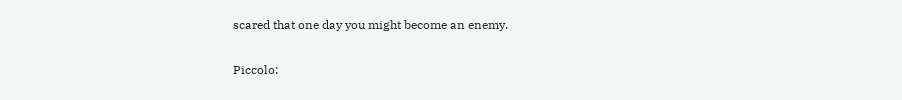scared that one day you might become an enemy.

Piccolo: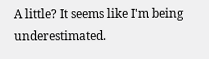A little? It seems like I'm being underestimated.